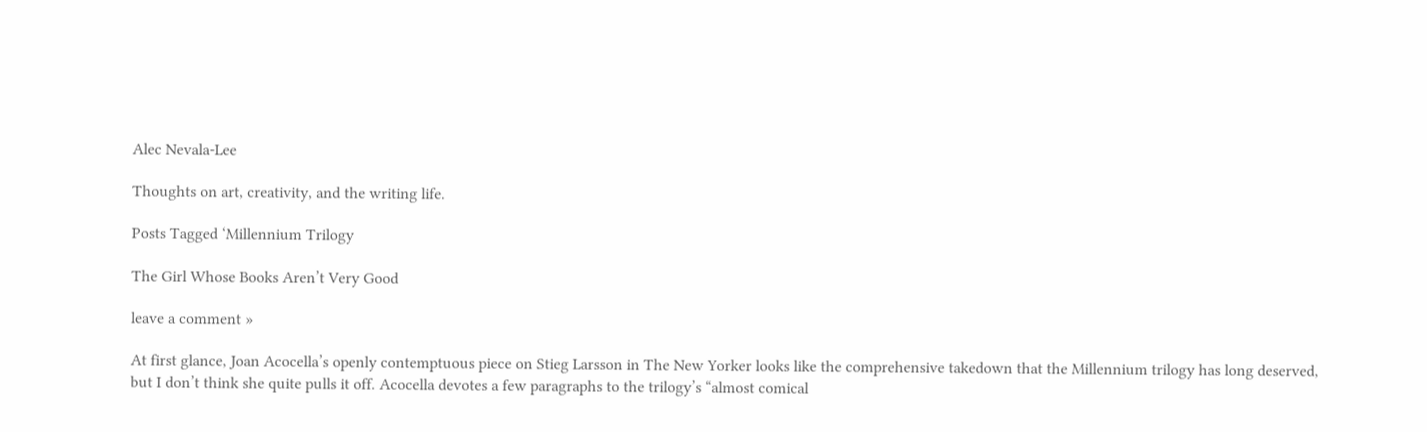Alec Nevala-Lee

Thoughts on art, creativity, and the writing life.

Posts Tagged ‘Millennium Trilogy

The Girl Whose Books Aren’t Very Good

leave a comment »

At first glance, Joan Acocella’s openly contemptuous piece on Stieg Larsson in The New Yorker looks like the comprehensive takedown that the Millennium trilogy has long deserved, but I don’t think she quite pulls it off. Acocella devotes a few paragraphs to the trilogy’s “almost comical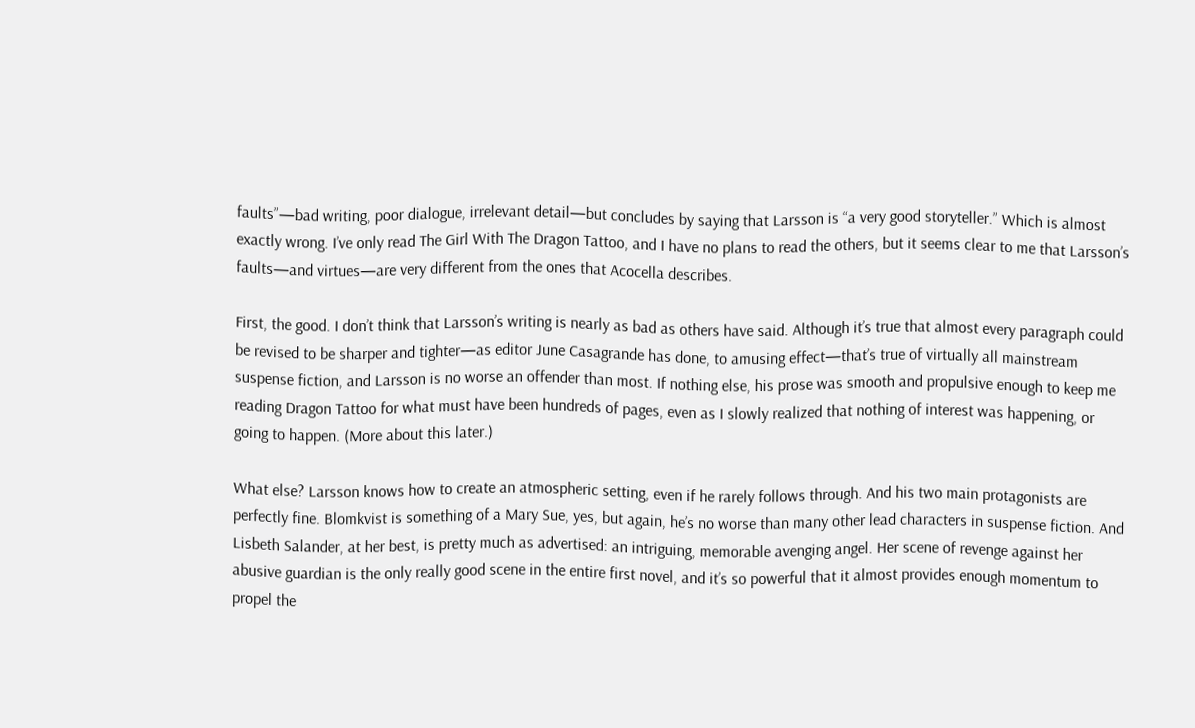faults”—bad writing, poor dialogue, irrelevant detail—but concludes by saying that Larsson is “a very good storyteller.” Which is almost exactly wrong. I’ve only read The Girl With The Dragon Tattoo, and I have no plans to read the others, but it seems clear to me that Larsson’s faults—and virtues—are very different from the ones that Acocella describes.

First, the good. I don’t think that Larsson’s writing is nearly as bad as others have said. Although it’s true that almost every paragraph could be revised to be sharper and tighter—as editor June Casagrande has done, to amusing effect—that’s true of virtually all mainstream suspense fiction, and Larsson is no worse an offender than most. If nothing else, his prose was smooth and propulsive enough to keep me reading Dragon Tattoo for what must have been hundreds of pages, even as I slowly realized that nothing of interest was happening, or going to happen. (More about this later.)

What else? Larsson knows how to create an atmospheric setting, even if he rarely follows through. And his two main protagonists are perfectly fine. Blomkvist is something of a Mary Sue, yes, but again, he’s no worse than many other lead characters in suspense fiction. And Lisbeth Salander, at her best, is pretty much as advertised: an intriguing, memorable avenging angel. Her scene of revenge against her abusive guardian is the only really good scene in the entire first novel, and it’s so powerful that it almost provides enough momentum to propel the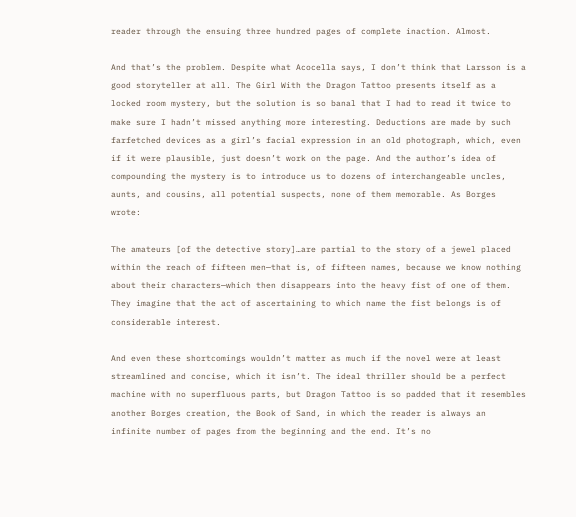reader through the ensuing three hundred pages of complete inaction. Almost.

And that’s the problem. Despite what Acocella says, I don’t think that Larsson is a good storyteller at all. The Girl With the Dragon Tattoo presents itself as a locked room mystery, but the solution is so banal that I had to read it twice to make sure I hadn’t missed anything more interesting. Deductions are made by such farfetched devices as a girl’s facial expression in an old photograph, which, even if it were plausible, just doesn’t work on the page. And the author’s idea of compounding the mystery is to introduce us to dozens of interchangeable uncles, aunts, and cousins, all potential suspects, none of them memorable. As Borges wrote:

The amateurs [of the detective story]…are partial to the story of a jewel placed within the reach of fifteen men—that is, of fifteen names, because we know nothing about their characters—which then disappears into the heavy fist of one of them. They imagine that the act of ascertaining to which name the fist belongs is of considerable interest.

And even these shortcomings wouldn’t matter as much if the novel were at least streamlined and concise, which it isn’t. The ideal thriller should be a perfect machine with no superfluous parts, but Dragon Tattoo is so padded that it resembles another Borges creation, the Book of Sand, in which the reader is always an infinite number of pages from the beginning and the end. It’s no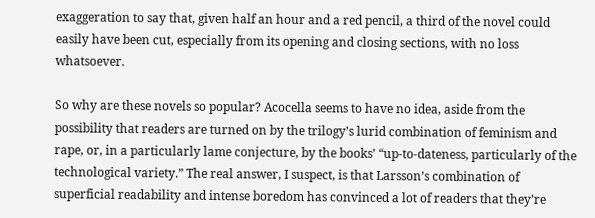exaggeration to say that, given half an hour and a red pencil, a third of the novel could easily have been cut, especially from its opening and closing sections, with no loss whatsoever.

So why are these novels so popular? Acocella seems to have no idea, aside from the possibility that readers are turned on by the trilogy’s lurid combination of feminism and rape, or, in a particularly lame conjecture, by the books’ “up-to-dateness, particularly of the technological variety.” The real answer, I suspect, is that Larsson’s combination of superficial readability and intense boredom has convinced a lot of readers that they’re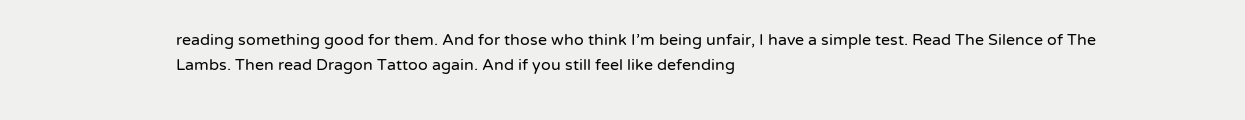reading something good for them. And for those who think I’m being unfair, I have a simple test. Read The Silence of The Lambs. Then read Dragon Tattoo again. And if you still feel like defending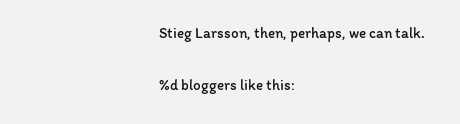Stieg Larsson, then, perhaps, we can talk.

%d bloggers like this: